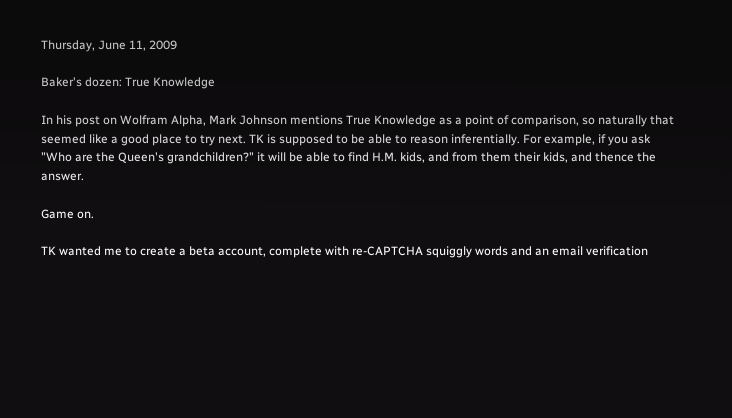Thursday, June 11, 2009

Baker's dozen: True Knowledge

In his post on Wolfram Alpha, Mark Johnson mentions True Knowledge as a point of comparison, so naturally that seemed like a good place to try next. TK is supposed to be able to reason inferentially. For example, if you ask "Who are the Queen's grandchildren?" it will be able to find H.M. kids, and from them their kids, and thence the answer.

Game on.

TK wanted me to create a beta account, complete with re-CAPTCHA squiggly words and an email verification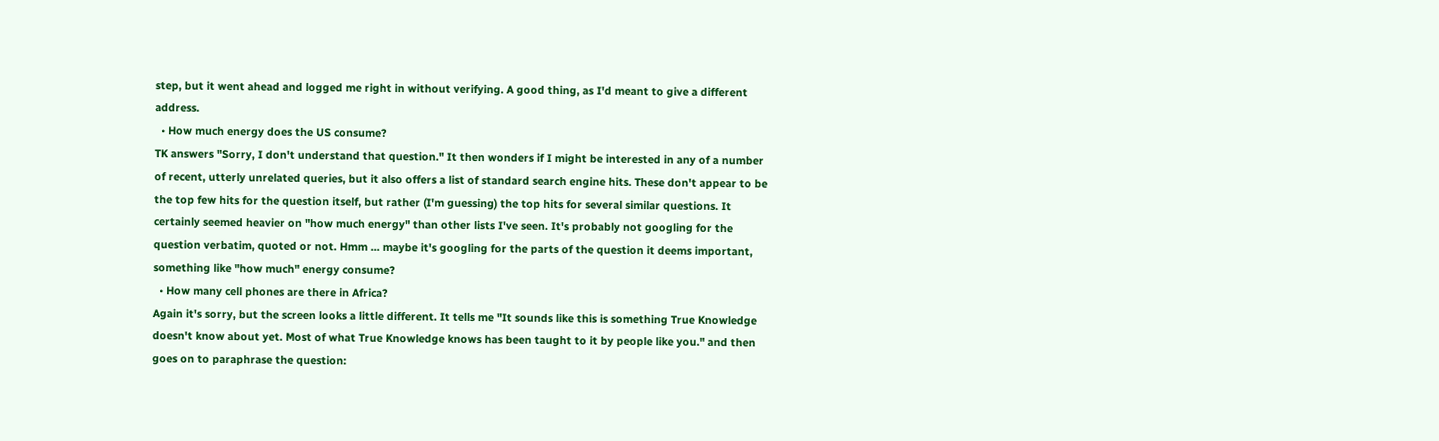step, but it went ahead and logged me right in without verifying. A good thing, as I'd meant to give a different address.
  • How much energy does the US consume?
TK answers "Sorry, I don't understand that question." It then wonders if I might be interested in any of a number of recent, utterly unrelated queries, but it also offers a list of standard search engine hits. These don't appear to be the top few hits for the question itself, but rather (I'm guessing) the top hits for several similar questions. It certainly seemed heavier on "how much energy" than other lists I've seen. It's probably not googling for the question verbatim, quoted or not. Hmm ... maybe it's googling for the parts of the question it deems important, something like "how much" energy consume?
  • How many cell phones are there in Africa?
Again it's sorry, but the screen looks a little different. It tells me "It sounds like this is something True Knowledge doesn't know about yet. Most of what True Knowledge knows has been taught to it by people like you." and then goes on to paraphrase the question: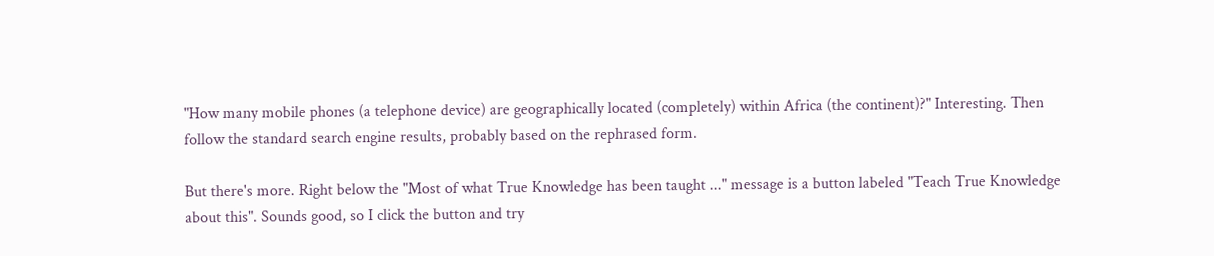"How many mobile phones (a telephone device) are geographically located (completely) within Africa (the continent)?" Interesting. Then follow the standard search engine results, probably based on the rephrased form.

But there's more. Right below the "Most of what True Knowledge has been taught ..." message is a button labeled "Teach True Knowledge about this". Sounds good, so I click the button and try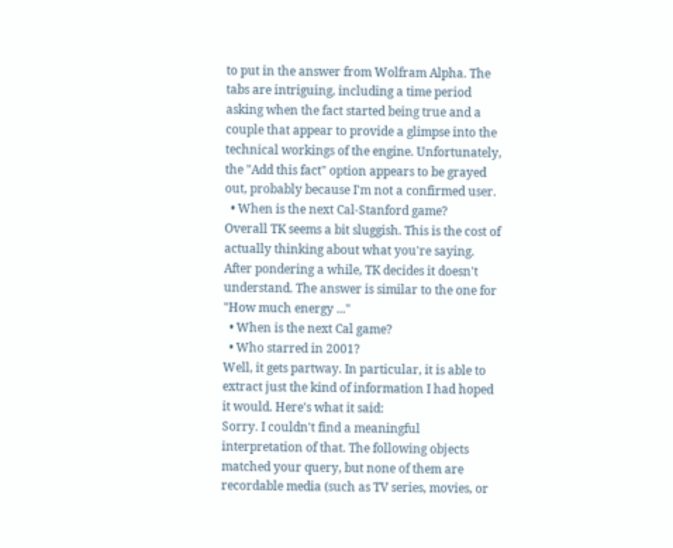to put in the answer from Wolfram Alpha. The tabs are intriguing, including a time period asking when the fact started being true and a couple that appear to provide a glimpse into the technical workings of the engine. Unfortunately, the "Add this fact" option appears to be grayed out, probably because I'm not a confirmed user.
  • When is the next Cal-Stanford game?
Overall TK seems a bit sluggish. This is the cost of actually thinking about what you're saying. After pondering a while, TK decides it doesn't understand. The answer is similar to the one for "How much energy ..."
  • When is the next Cal game?
  • Who starred in 2001?
Well, it gets partway. In particular, it is able to extract just the kind of information I had hoped it would. Here's what it said:
Sorry. I couldn't find a meaningful interpretation of that. The following objects matched your query, but none of them are recordable media (such as TV series, movies, or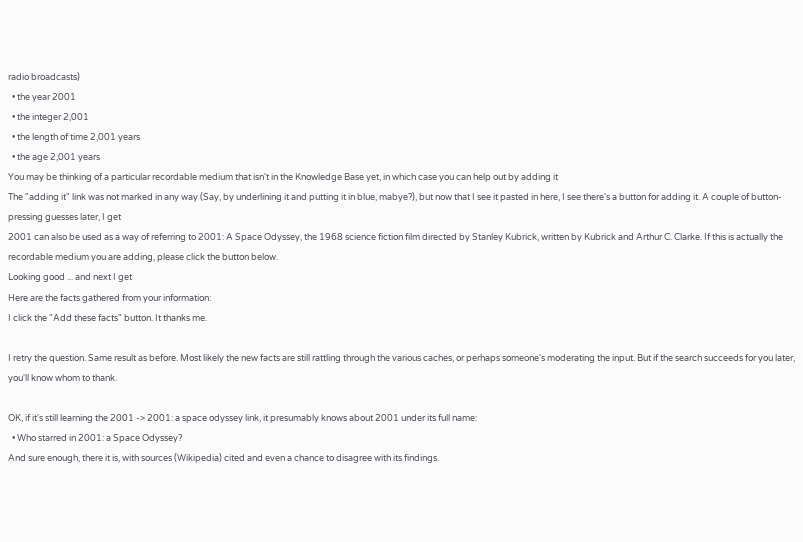radio broadcasts)
  • the year 2001
  • the integer 2,001
  • the length of time 2,001 years
  • the age 2,001 years
You may be thinking of a particular recordable medium that isn't in the Knowledge Base yet, in which case you can help out by adding it
The "adding it" link was not marked in any way (Say, by underlining it and putting it in blue, mabye?), but now that I see it pasted in here, I see there's a button for adding it. A couple of button-pressing guesses later, I get
2001 can also be used as a way of referring to 2001: A Space Odyssey, the 1968 science fiction film directed by Stanley Kubrick, written by Kubrick and Arthur C. Clarke. If this is actually the recordable medium you are adding, please click the button below.
Looking good ... and next I get
Here are the facts gathered from your information:
I click the "Add these facts" button. It thanks me.

I retry the question. Same result as before. Most likely the new facts are still rattling through the various caches, or perhaps someone's moderating the input. But if the search succeeds for you later, you'll know whom to thank.

OK, if it's still learning the 2001 -> 2001: a space odyssey link, it presumably knows about 2001 under its full name:
  • Who starred in 2001: a Space Odyssey?
And sure enough, there it is, with sources (Wikipedia) cited and even a chance to disagree with its findings.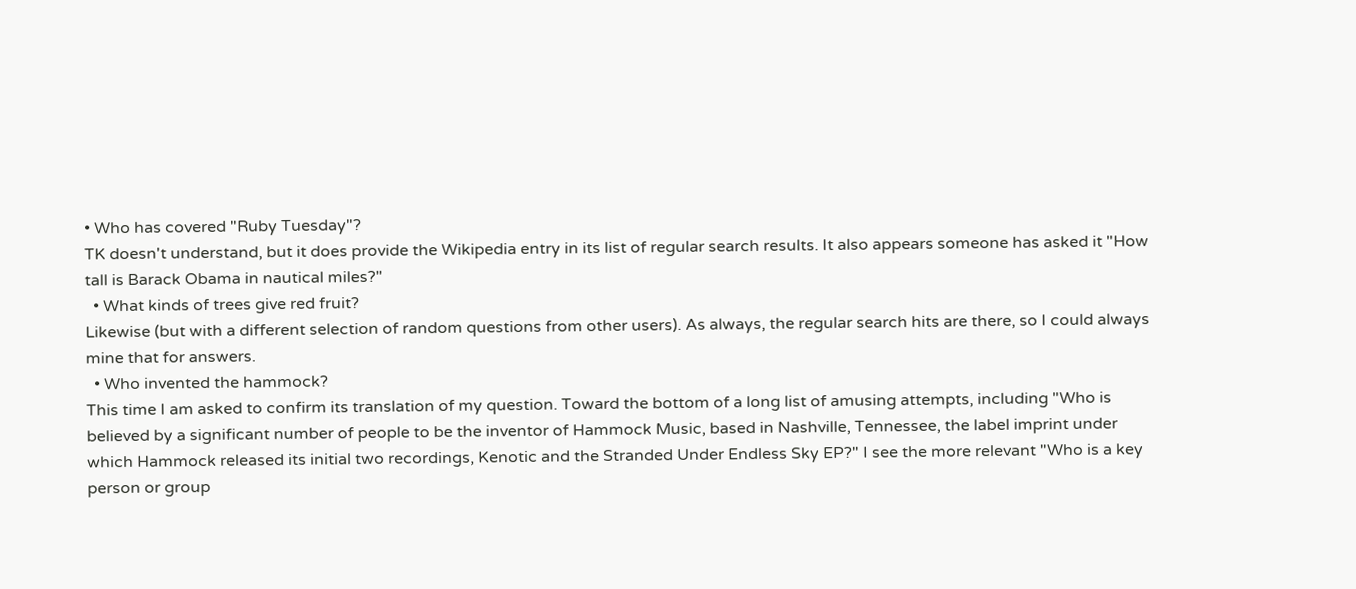• Who has covered "Ruby Tuesday"?
TK doesn't understand, but it does provide the Wikipedia entry in its list of regular search results. It also appears someone has asked it "How tall is Barack Obama in nautical miles?"
  • What kinds of trees give red fruit?
Likewise (but with a different selection of random questions from other users). As always, the regular search hits are there, so I could always mine that for answers.
  • Who invented the hammock?
This time I am asked to confirm its translation of my question. Toward the bottom of a long list of amusing attempts, including "Who is believed by a significant number of people to be the inventor of Hammock Music, based in Nashville, Tennessee, the label imprint under which Hammock released its initial two recordings, Kenotic and the Stranded Under Endless Sky EP?" I see the more relevant "Who is a key person or group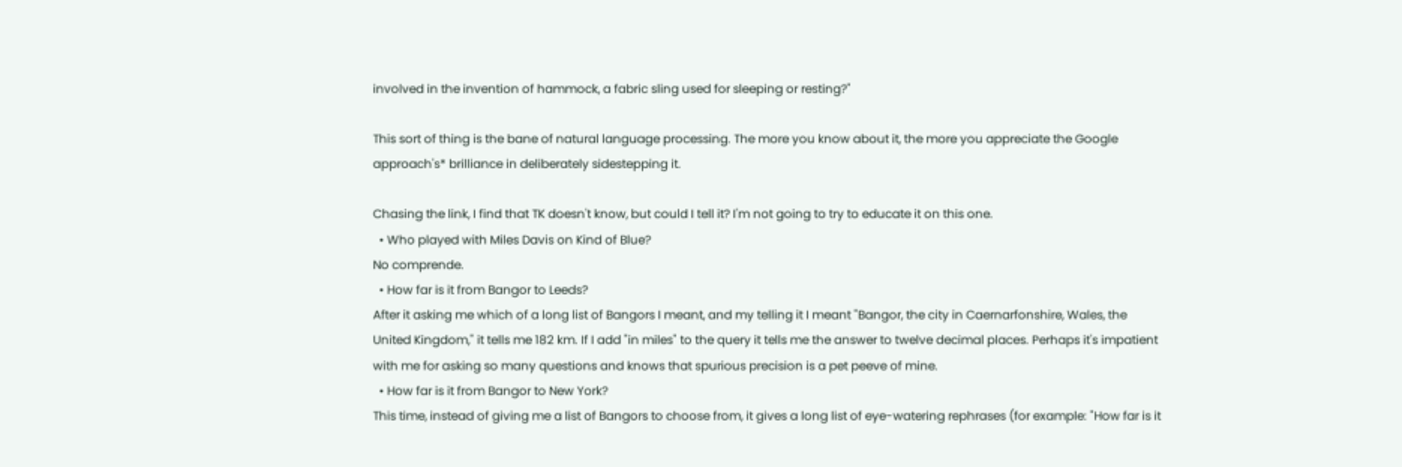involved in the invention of hammock, a fabric sling used for sleeping or resting?"

This sort of thing is the bane of natural language processing. The more you know about it, the more you appreciate the Google approach's* brilliance in deliberately sidestepping it.

Chasing the link, I find that TK doesn't know, but could I tell it? I'm not going to try to educate it on this one.
  • Who played with Miles Davis on Kind of Blue?
No comprende.
  • How far is it from Bangor to Leeds?
After it asking me which of a long list of Bangors I meant, and my telling it I meant "Bangor, the city in Caernarfonshire, Wales, the United Kingdom," it tells me 182 km. If I add "in miles" to the query it tells me the answer to twelve decimal places. Perhaps it's impatient with me for asking so many questions and knows that spurious precision is a pet peeve of mine.
  • How far is it from Bangor to New York?
This time, instead of giving me a list of Bangors to choose from, it gives a long list of eye-watering rephrases (for example: "How far is it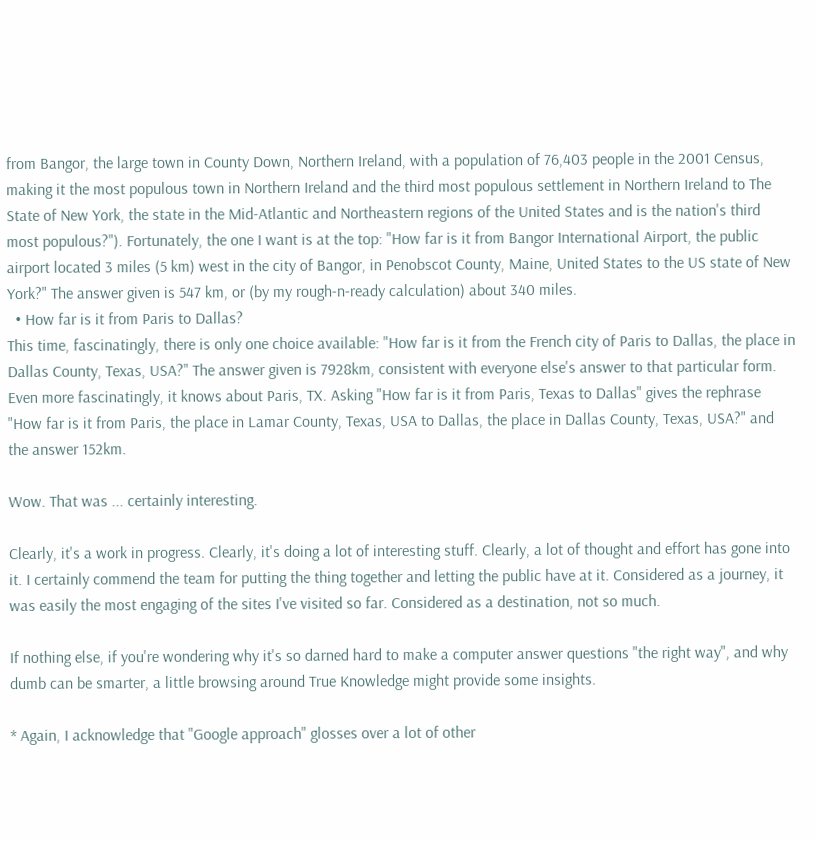from Bangor, the large town in County Down, Northern Ireland, with a population of 76,403 people in the 2001 Census, making it the most populous town in Northern Ireland and the third most populous settlement in Northern Ireland to The State of New York, the state in the Mid-Atlantic and Northeastern regions of the United States and is the nation's third most populous?"). Fortunately, the one I want is at the top: "How far is it from Bangor International Airport, the public airport located 3 miles (5 km) west in the city of Bangor, in Penobscot County, Maine, United States to the US state of New York?" The answer given is 547 km, or (by my rough-n-ready calculation) about 340 miles.
  • How far is it from Paris to Dallas?
This time, fascinatingly, there is only one choice available: "How far is it from the French city of Paris to Dallas, the place in Dallas County, Texas, USA?" The answer given is 7928km, consistent with everyone else's answer to that particular form. Even more fascinatingly, it knows about Paris, TX. Asking "How far is it from Paris, Texas to Dallas" gives the rephrase "How far is it from Paris, the place in Lamar County, Texas, USA to Dallas, the place in Dallas County, Texas, USA?" and the answer 152km.

Wow. That was ... certainly interesting.

Clearly, it's a work in progress. Clearly, it's doing a lot of interesting stuff. Clearly, a lot of thought and effort has gone into it. I certainly commend the team for putting the thing together and letting the public have at it. Considered as a journey, it was easily the most engaging of the sites I've visited so far. Considered as a destination, not so much.

If nothing else, if you're wondering why it's so darned hard to make a computer answer questions "the right way", and why dumb can be smarter, a little browsing around True Knowledge might provide some insights.

* Again, I acknowledge that "Google approach" glosses over a lot of other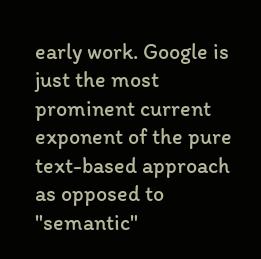early work. Google is just the most prominent current exponent of the pure text-based approach as opposed to "semantic"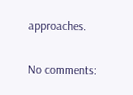approaches.

No comments: